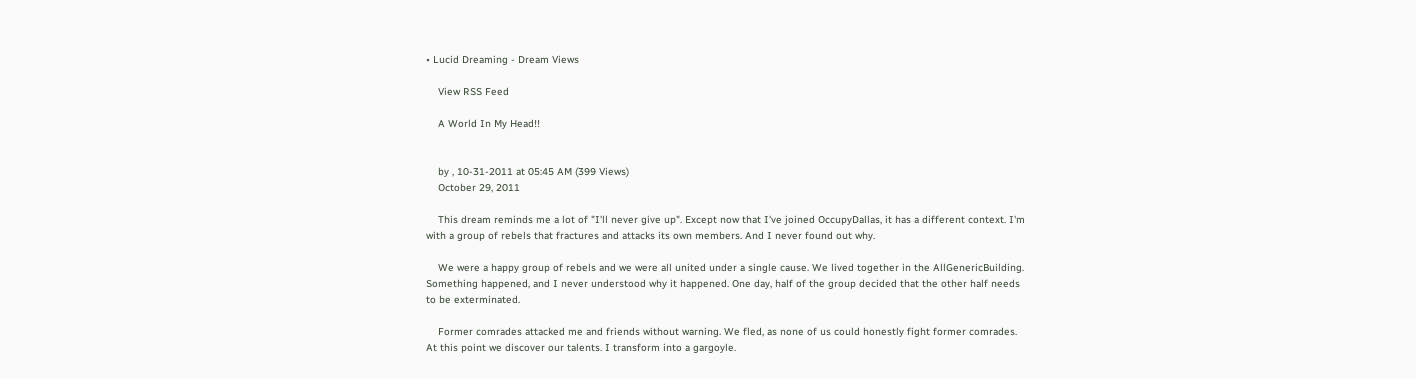• Lucid Dreaming - Dream Views

    View RSS Feed

    A World In My Head!!


    by , 10-31-2011 at 05:45 AM (399 Views)
    October 29, 2011

    This dream reminds me a lot of "I'll never give up". Except now that I've joined OccupyDallas, it has a different context. I'm with a group of rebels that fractures and attacks its own members. And I never found out why.

    We were a happy group of rebels and we were all united under a single cause. We lived together in the AllGenericBuilding. Something happened, and I never understood why it happened. One day, half of the group decided that the other half needs to be exterminated.

    Former comrades attacked me and friends without warning. We fled, as none of us could honestly fight former comrades. At this point we discover our talents. I transform into a gargoyle.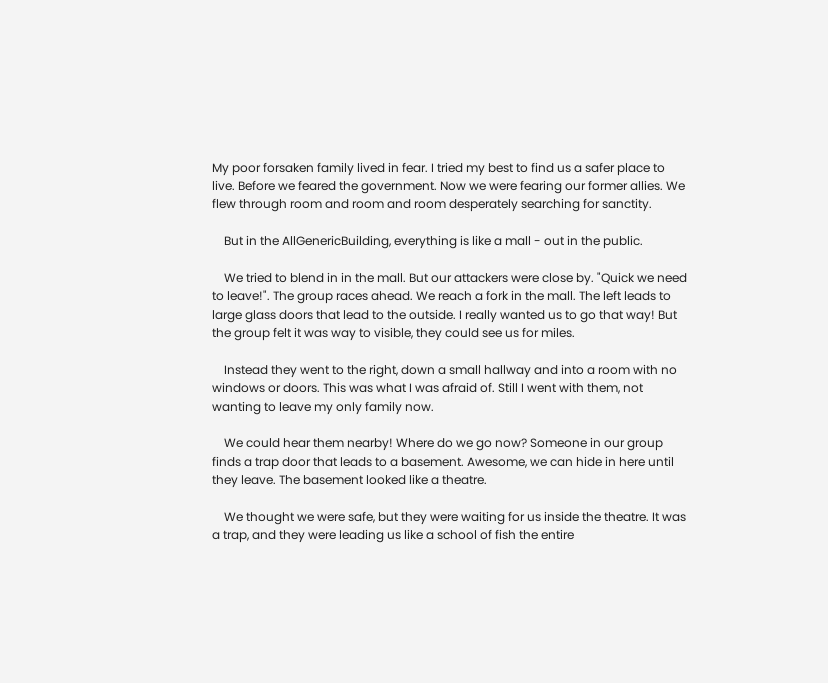My poor forsaken family lived in fear. I tried my best to find us a safer place to live. Before we feared the government. Now we were fearing our former allies. We flew through room and room and room desperately searching for sanctity.

    But in the AllGenericBuilding, everything is like a mall - out in the public.

    We tried to blend in in the mall. But our attackers were close by. "Quick we need to leave!". The group races ahead. We reach a fork in the mall. The left leads to large glass doors that lead to the outside. I really wanted us to go that way! But the group felt it was way to visible, they could see us for miles.

    Instead they went to the right, down a small hallway and into a room with no windows or doors. This was what I was afraid of. Still I went with them, not wanting to leave my only family now.

    We could hear them nearby! Where do we go now? Someone in our group finds a trap door that leads to a basement. Awesome, we can hide in here until they leave. The basement looked like a theatre.

    We thought we were safe, but they were waiting for us inside the theatre. It was a trap, and they were leading us like a school of fish the entire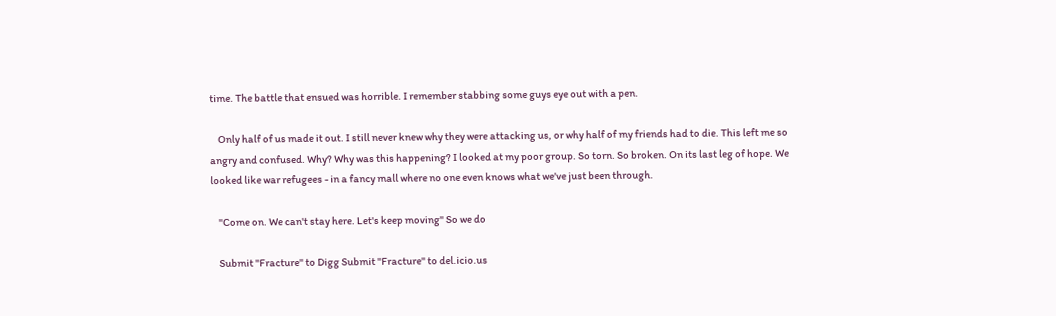time. The battle that ensued was horrible. I remember stabbing some guys eye out with a pen.

    Only half of us made it out. I still never knew why they were attacking us, or why half of my friends had to die. This left me so angry and confused. Why? Why was this happening? I looked at my poor group. So torn. So broken. On its last leg of hope. We looked like war refugees - in a fancy mall where no one even knows what we've just been through.

    "Come on. We can't stay here. Let's keep moving" So we do

    Submit "Fracture" to Digg Submit "Fracture" to del.icio.us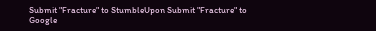Submit "Fracture" to StumbleUpon Submit "Fracture" to Google